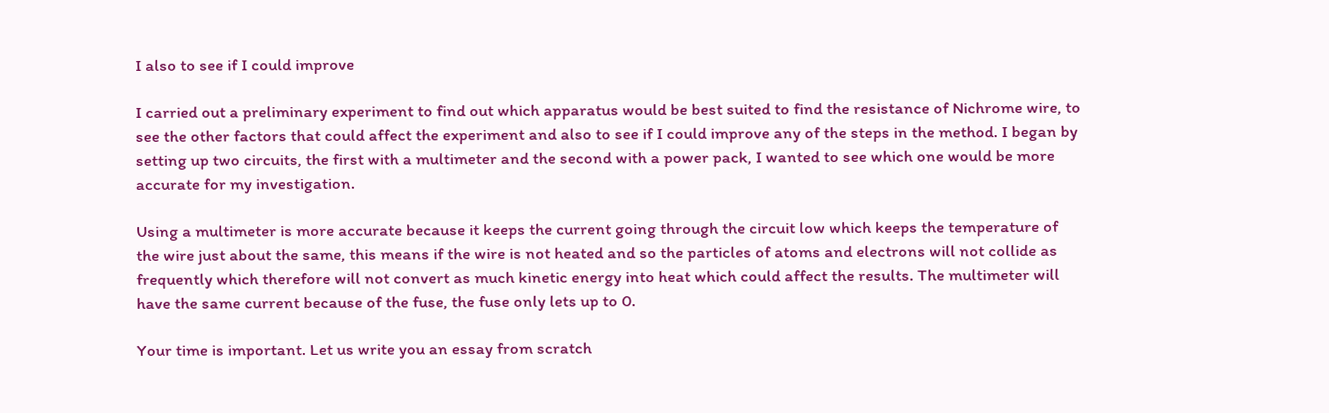I also to see if I could improve

I carried out a preliminary experiment to find out which apparatus would be best suited to find the resistance of Nichrome wire, to see the other factors that could affect the experiment and also to see if I could improve any of the steps in the method. I began by setting up two circuits, the first with a multimeter and the second with a power pack, I wanted to see which one would be more accurate for my investigation.

Using a multimeter is more accurate because it keeps the current going through the circuit low which keeps the temperature of the wire just about the same, this means if the wire is not heated and so the particles of atoms and electrons will not collide as frequently which therefore will not convert as much kinetic energy into heat which could affect the results. The multimeter will have the same current because of the fuse, the fuse only lets up to 0.

Your time is important. Let us write you an essay from scratch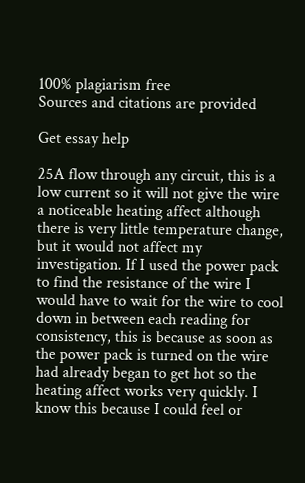100% plagiarism free
Sources and citations are provided

Get essay help

25A flow through any circuit, this is a low current so it will not give the wire a noticeable heating affect although there is very little temperature change, but it would not affect my investigation. If I used the power pack to find the resistance of the wire I would have to wait for the wire to cool down in between each reading for consistency, this is because as soon as the power pack is turned on the wire had already began to get hot so the heating affect works very quickly. I know this because I could feel or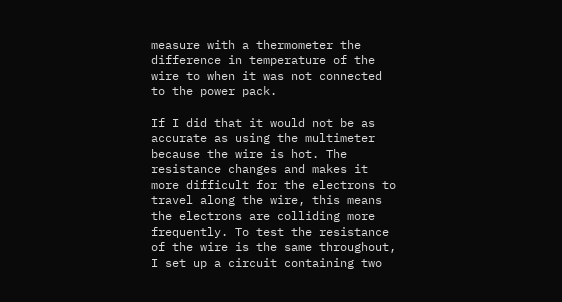measure with a thermometer the difference in temperature of the wire to when it was not connected to the power pack.

If I did that it would not be as accurate as using the multimeter because the wire is hot. The resistance changes and makes it more difficult for the electrons to travel along the wire, this means the electrons are colliding more frequently. To test the resistance of the wire is the same throughout, I set up a circuit containing two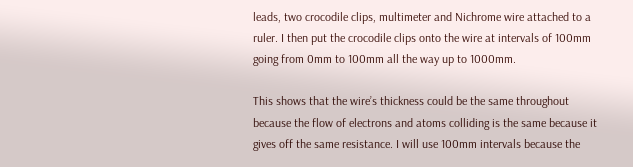leads, two crocodile clips, multimeter and Nichrome wire attached to a ruler. I then put the crocodile clips onto the wire at intervals of 100mm going from 0mm to 100mm all the way up to 1000mm.

This shows that the wire’s thickness could be the same throughout because the flow of electrons and atoms colliding is the same because it gives off the same resistance. I will use 100mm intervals because the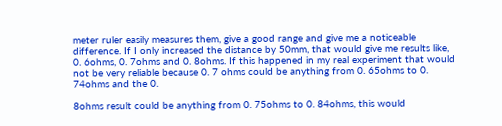meter ruler easily measures them, give a good range and give me a noticeable difference. If I only increased the distance by 50mm, that would give me results like, 0. 6ohms, 0. 7ohms and 0. 8ohms. If this happened in my real experiment that would not be very reliable because 0. 7 ohms could be anything from 0. 65ohms to 0. 74ohms and the 0.

8ohms result could be anything from 0. 75ohms to 0. 84ohms, this would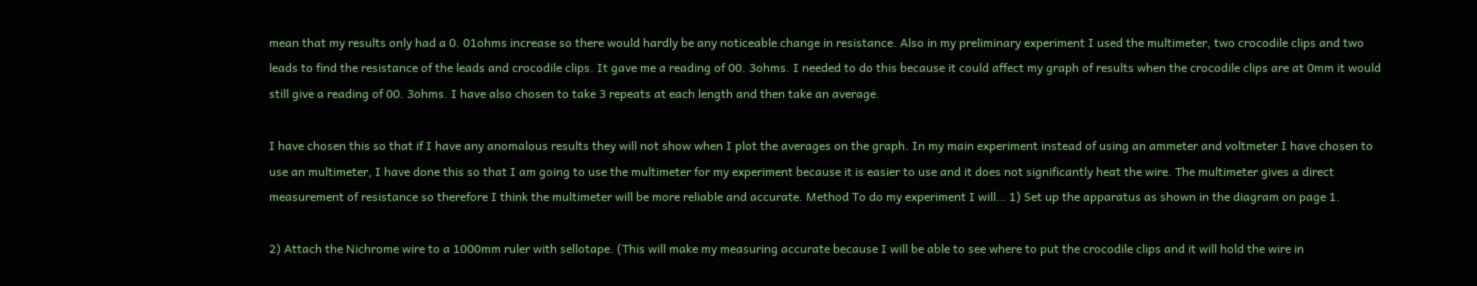mean that my results only had a 0. 01ohms increase so there would hardly be any noticeable change in resistance. Also in my preliminary experiment I used the multimeter, two crocodile clips and two leads to find the resistance of the leads and crocodile clips. It gave me a reading of 00. 3ohms. I needed to do this because it could affect my graph of results when the crocodile clips are at 0mm it would still give a reading of 00. 3ohms. I have also chosen to take 3 repeats at each length and then take an average.

I have chosen this so that if I have any anomalous results they will not show when I plot the averages on the graph. In my main experiment instead of using an ammeter and voltmeter I have chosen to use an multimeter, I have done this so that I am going to use the multimeter for my experiment because it is easier to use and it does not significantly heat the wire. The multimeter gives a direct measurement of resistance so therefore I think the multimeter will be more reliable and accurate. Method To do my experiment I will… 1) Set up the apparatus as shown in the diagram on page 1.

2) Attach the Nichrome wire to a 1000mm ruler with sellotape. (This will make my measuring accurate because I will be able to see where to put the crocodile clips and it will hold the wire in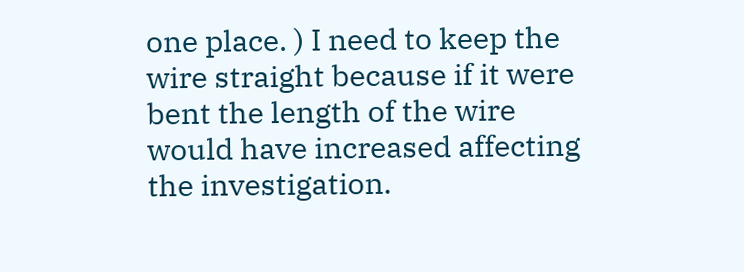one place. ) I need to keep the wire straight because if it were bent the length of the wire would have increased affecting the investigation.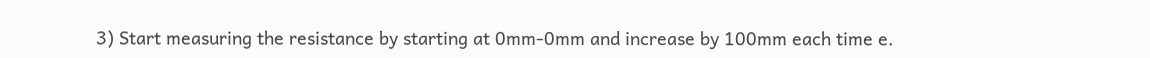3) Start measuring the resistance by starting at 0mm-0mm and increase by 100mm each time e.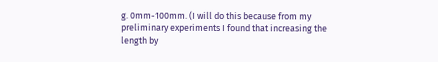g. 0mm-100mm. (I will do this because from my preliminary experiments I found that increasing the length by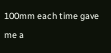100mm each time gave me a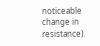noticeable change in resistance).